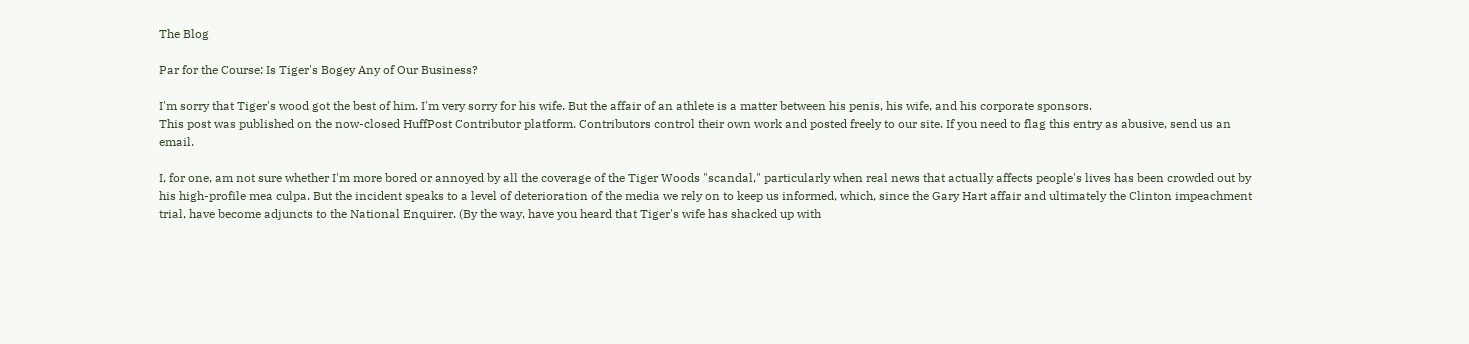The Blog

Par for the Course: Is Tiger's Bogey Any of Our Business?

I'm sorry that Tiger's wood got the best of him. I'm very sorry for his wife. But the affair of an athlete is a matter between his penis, his wife, and his corporate sponsors.
This post was published on the now-closed HuffPost Contributor platform. Contributors control their own work and posted freely to our site. If you need to flag this entry as abusive, send us an email.

I, for one, am not sure whether I'm more bored or annoyed by all the coverage of the Tiger Woods "scandal," particularly when real news that actually affects people's lives has been crowded out by his high-profile mea culpa. But the incident speaks to a level of deterioration of the media we rely on to keep us informed, which, since the Gary Hart affair and ultimately the Clinton impeachment trial, have become adjuncts to the National Enquirer. (By the way, have you heard that Tiger's wife has shacked up with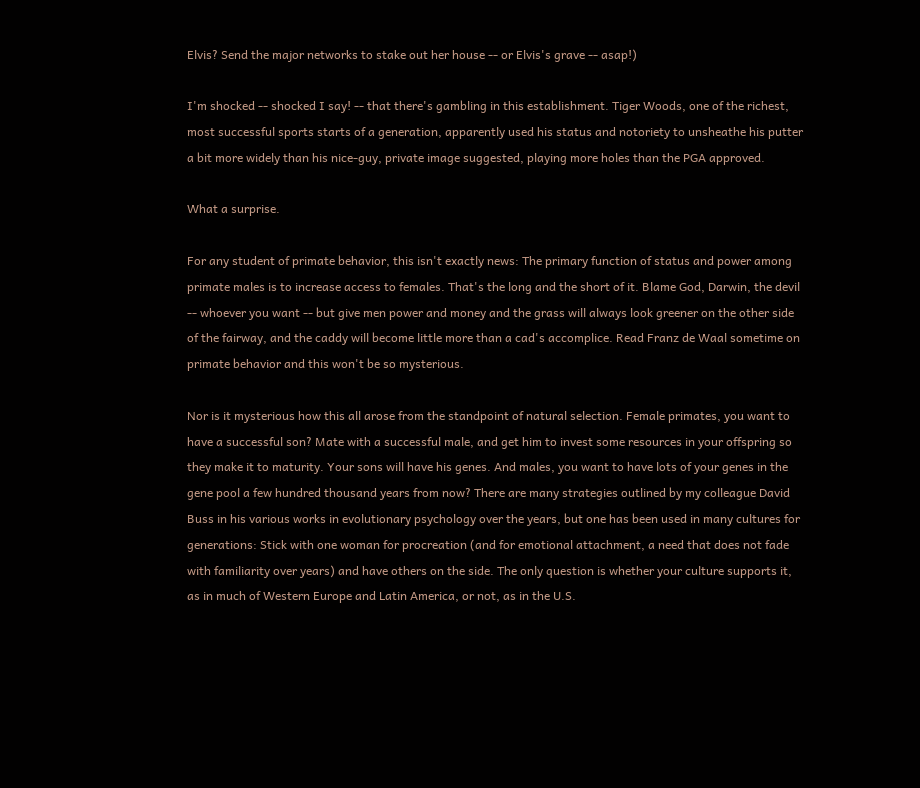Elvis? Send the major networks to stake out her house -- or Elvis's grave -- asap!)

I'm shocked -- shocked I say! -- that there's gambling in this establishment. Tiger Woods, one of the richest, most successful sports starts of a generation, apparently used his status and notoriety to unsheathe his putter a bit more widely than his nice-guy, private image suggested, playing more holes than the PGA approved.

What a surprise.

For any student of primate behavior, this isn't exactly news: The primary function of status and power among primate males is to increase access to females. That's the long and the short of it. Blame God, Darwin, the devil -- whoever you want -- but give men power and money and the grass will always look greener on the other side of the fairway, and the caddy will become little more than a cad's accomplice. Read Franz de Waal sometime on primate behavior and this won't be so mysterious.

Nor is it mysterious how this all arose from the standpoint of natural selection. Female primates, you want to have a successful son? Mate with a successful male, and get him to invest some resources in your offspring so they make it to maturity. Your sons will have his genes. And males, you want to have lots of your genes in the gene pool a few hundred thousand years from now? There are many strategies outlined by my colleague David Buss in his various works in evolutionary psychology over the years, but one has been used in many cultures for generations: Stick with one woman for procreation (and for emotional attachment, a need that does not fade with familiarity over years) and have others on the side. The only question is whether your culture supports it, as in much of Western Europe and Latin America, or not, as in the U.S.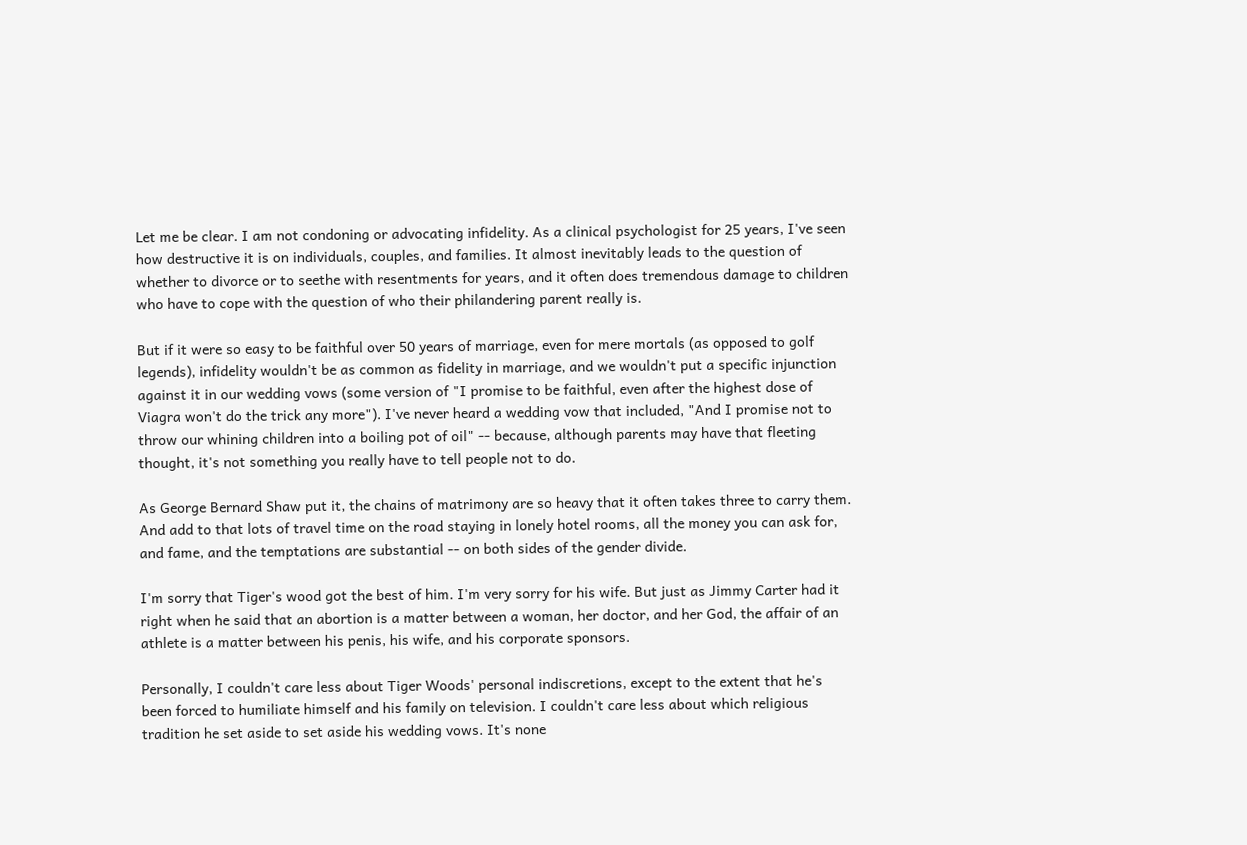Let me be clear. I am not condoning or advocating infidelity. As a clinical psychologist for 25 years, I've seen how destructive it is on individuals, couples, and families. It almost inevitably leads to the question of whether to divorce or to seethe with resentments for years, and it often does tremendous damage to children who have to cope with the question of who their philandering parent really is.

But if it were so easy to be faithful over 50 years of marriage, even for mere mortals (as opposed to golf legends), infidelity wouldn't be as common as fidelity in marriage, and we wouldn't put a specific injunction against it in our wedding vows (some version of "I promise to be faithful, even after the highest dose of Viagra won't do the trick any more"). I've never heard a wedding vow that included, "And I promise not to throw our whining children into a boiling pot of oil" -- because, although parents may have that fleeting thought, it's not something you really have to tell people not to do.

As George Bernard Shaw put it, the chains of matrimony are so heavy that it often takes three to carry them. And add to that lots of travel time on the road staying in lonely hotel rooms, all the money you can ask for, and fame, and the temptations are substantial -- on both sides of the gender divide.

I'm sorry that Tiger's wood got the best of him. I'm very sorry for his wife. But just as Jimmy Carter had it right when he said that an abortion is a matter between a woman, her doctor, and her God, the affair of an athlete is a matter between his penis, his wife, and his corporate sponsors.

Personally, I couldn't care less about Tiger Woods' personal indiscretions, except to the extent that he's been forced to humiliate himself and his family on television. I couldn't care less about which religious tradition he set aside to set aside his wedding vows. It's none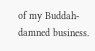of my Buddah-damned business.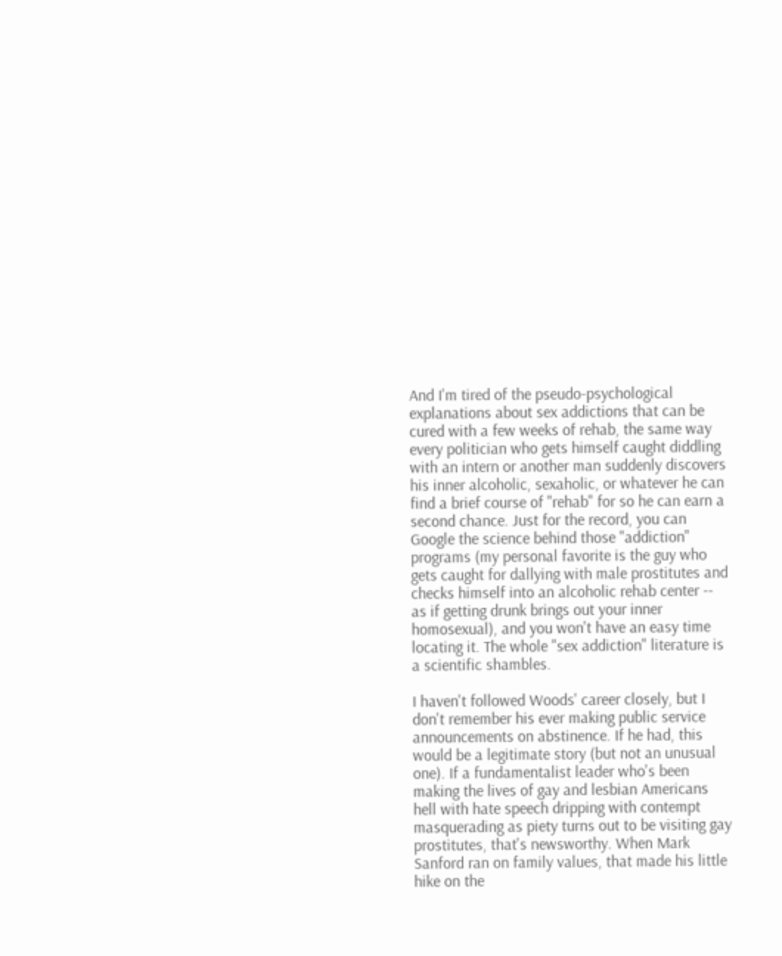And I'm tired of the pseudo-psychological explanations about sex addictions that can be cured with a few weeks of rehab, the same way every politician who gets himself caught diddling with an intern or another man suddenly discovers his inner alcoholic, sexaholic, or whatever he can find a brief course of "rehab" for so he can earn a second chance. Just for the record, you can Google the science behind those "addiction" programs (my personal favorite is the guy who gets caught for dallying with male prostitutes and checks himself into an alcoholic rehab center -- as if getting drunk brings out your inner homosexual), and you won't have an easy time locating it. The whole "sex addiction" literature is a scientific shambles.

I haven't followed Woods' career closely, but I don't remember his ever making public service announcements on abstinence. If he had, this would be a legitimate story (but not an unusual one). If a fundamentalist leader who's been making the lives of gay and lesbian Americans hell with hate speech dripping with contempt masquerading as piety turns out to be visiting gay prostitutes, that's newsworthy. When Mark Sanford ran on family values, that made his little hike on the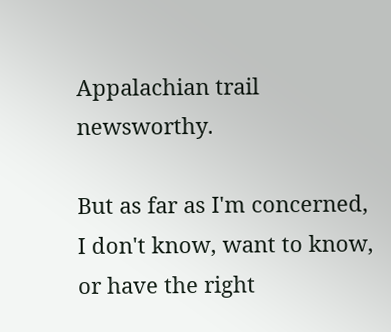Appalachian trail newsworthy.

But as far as I'm concerned, I don't know, want to know, or have the right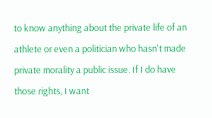to know anything about the private life of an athlete or even a politician who hasn't made private morality a public issue. If I do have those rights, I want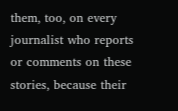them, too, on every journalist who reports or comments on these stories, because their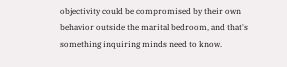objectivity could be compromised by their own behavior outside the marital bedroom, and that's something inquiring minds need to know.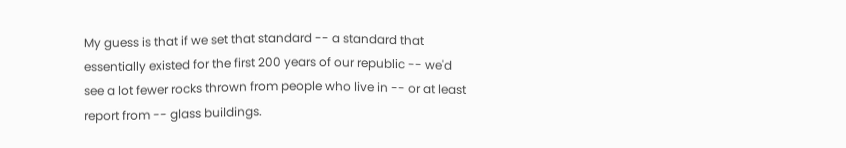My guess is that if we set that standard -- a standard that essentially existed for the first 200 years of our republic -- we'd see a lot fewer rocks thrown from people who live in -- or at least report from -- glass buildings.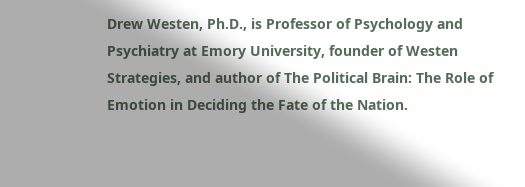Drew Westen, Ph.D., is Professor of Psychology and Psychiatry at Emory University, founder of Westen Strategies, and author of The Political Brain: The Role of Emotion in Deciding the Fate of the Nation.